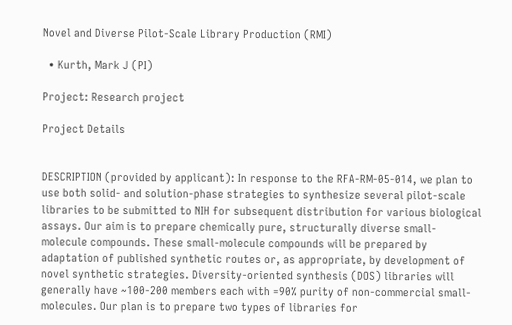Novel and Diverse Pilot-Scale Library Production (RMI)

  • Kurth, Mark J (PI)

Project: Research project

Project Details


DESCRIPTION (provided by applicant): In response to the RFA-RM-05-014, we plan to use both solid- and solution-phase strategies to synthesize several pilot-scale libraries to be submitted to NIH for subsequent distribution for various biological assays. Our aim is to prepare chemically pure, structurally diverse small-molecule compounds. These small-molecule compounds will be prepared by adaptation of published synthetic routes or, as appropriate, by development of novel synthetic strategies. Diversity-oriented synthesis (DOS) libraries will generally have ~100-200 members each with =90% purity of non-commercial small-molecules. Our plan is to prepare two types of libraries for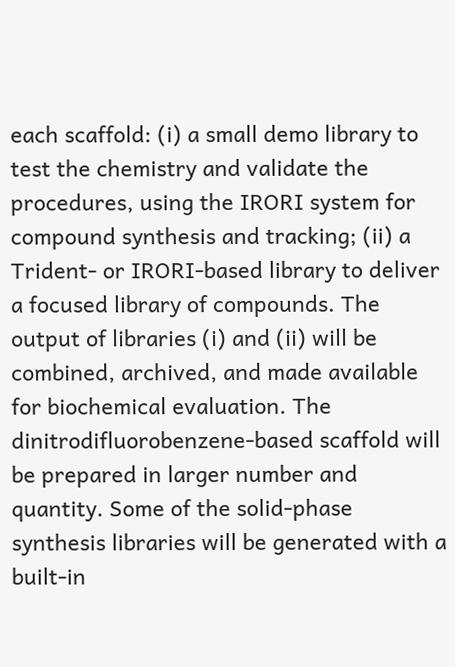each scaffold: (i) a small demo library to test the chemistry and validate the procedures, using the IRORI system for compound synthesis and tracking; (ii) a Trident- or IRORI-based library to deliver a focused library of compounds. The output of libraries (i) and (ii) will be combined, archived, and made available for biochemical evaluation. The dinitrodifluorobenzene-based scaffold will be prepared in larger number and quantity. Some of the solid-phase synthesis libraries will be generated with a built-in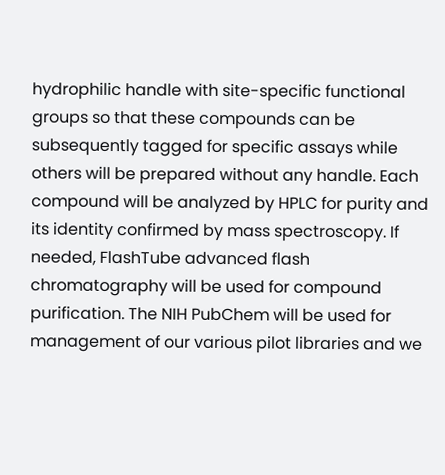hydrophilic handle with site-specific functional groups so that these compounds can be subsequently tagged for specific assays while others will be prepared without any handle. Each compound will be analyzed by HPLC for purity and its identity confirmed by mass spectroscopy. If needed, FlashTube advanced flash chromatography will be used for compound purification. The NIH PubChem will be used for management of our various pilot libraries and we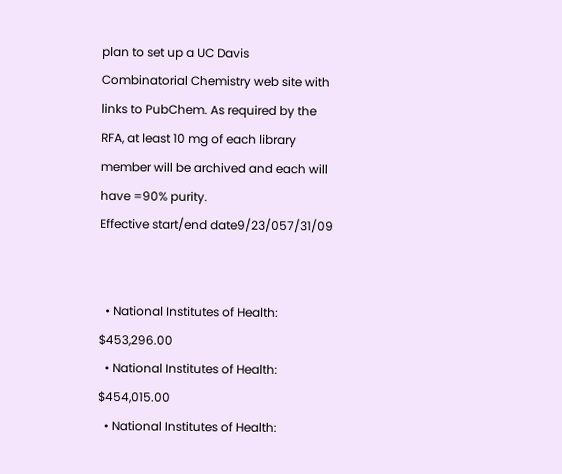plan to set up a UC Davis Combinatorial Chemistry web site with links to PubChem. As required by the RFA, at least 10 mg of each library member will be archived and each will have =90% purity.
Effective start/end date9/23/057/31/09


  • National Institutes of Health: $453,296.00
  • National Institutes of Health: $454,015.00
  • National Institutes of Health: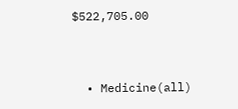$522,705.00


  • Medicine(all)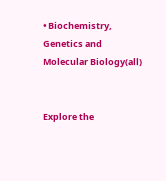• Biochemistry, Genetics and Molecular Biology(all)


Explore the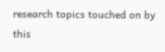research topics touched on by this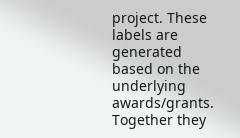project. These labels are generated based on the underlying awards/grants. Together they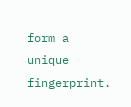form a unique fingerprint.